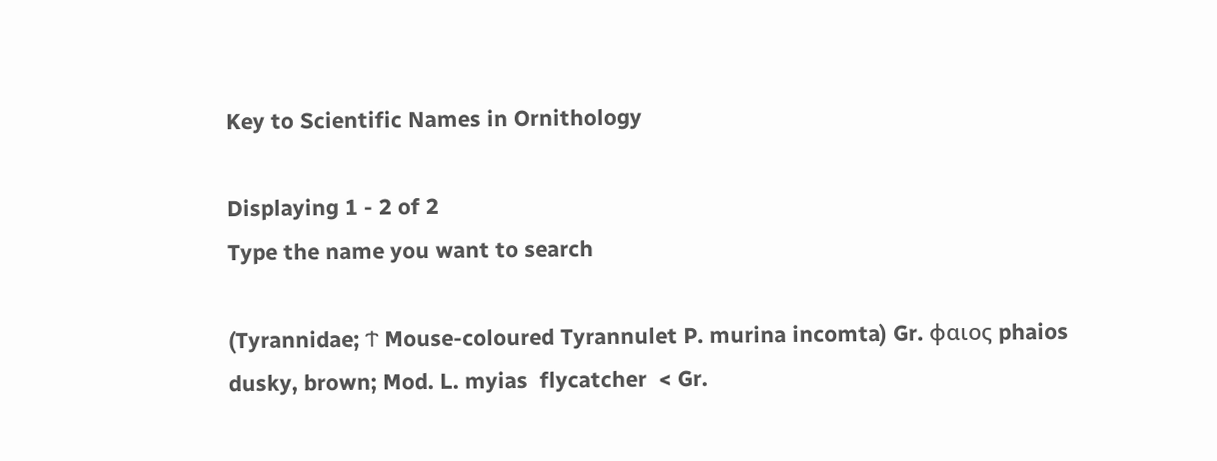Key to Scientific Names in Ornithology

Displaying 1 - 2 of 2
Type the name you want to search

(Tyrannidae; Ϯ Mouse-coloured Tyrannulet P. murina incomta) Gr. φαιος phaios  dusky, brown; Mod. L. myias  flycatcher  < Gr.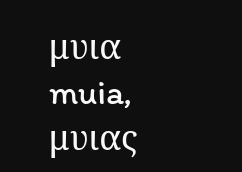μυια muia, μυιας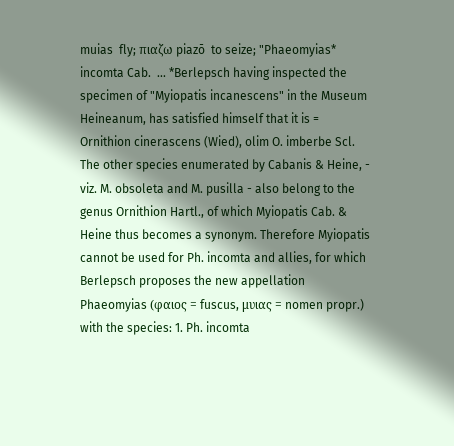muias  fly; πιαζω piazō  to seize; "Phaeomyias* incomta Cab.  ... *Berlepsch having inspected the specimen of "Myiopatis incanescens" in the Museum Heineanum, has satisfied himself that it is = Ornithion cinerascens (Wied), olim O. imberbe Scl.  The other species enumerated by Cabanis & Heine, - viz. M. obsoleta and M. pusilla - also belong to the genus Ornithion Hartl., of which Myiopatis Cab. & Heine thus becomes a synonym. Therefore Myiopatis cannot be used for Ph. incomta and allies, for which Berlepsch proposes the new appellation Phaeomyias (φαιος = fuscus, μυιας = nomen propr.) with the species: 1. Ph. incomta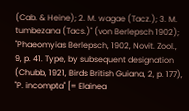(Cab. & Heine); 2. M. wagae (Tacz.); 3. M. tumbezana (Tacs.)" (von Berlepsch 1902); "Phaeomyias Berlepsch, 1902, Novit. Zool., 9, p. 41. Type, by subsequent designation (Chubb, 1921, Birds British Guiana, 2, p. 177), "P. incompta" [= Elainea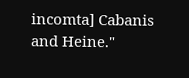incomta] Cabanis and Heine."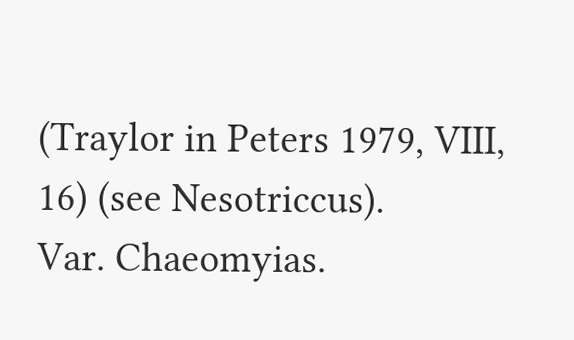(Traylor in Peters 1979, VIII, 16) (see Nesotriccus).
Var. Chaeomyias.